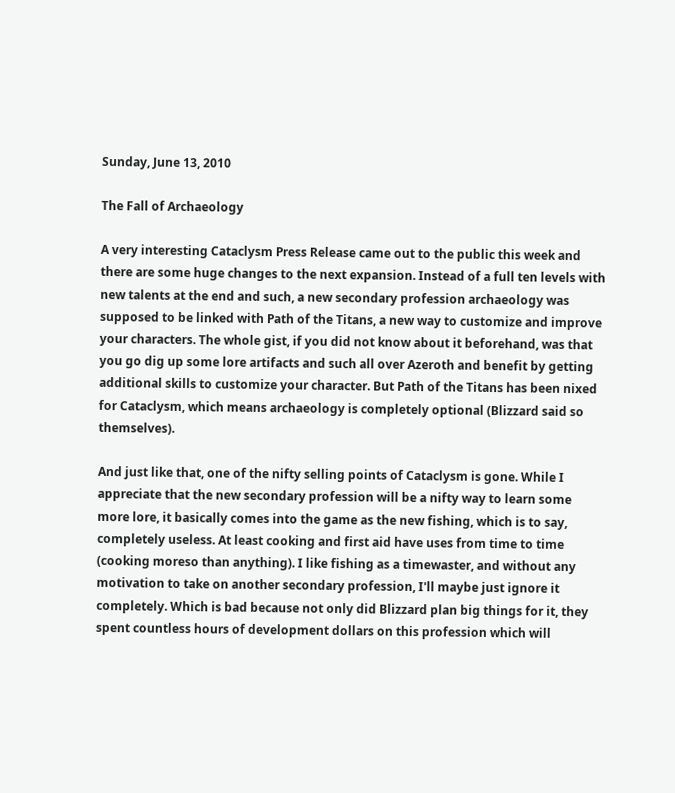Sunday, June 13, 2010

The Fall of Archaeology

A very interesting Cataclysm Press Release came out to the public this week and there are some huge changes to the next expansion. Instead of a full ten levels with new talents at the end and such, a new secondary profession archaeology was supposed to be linked with Path of the Titans, a new way to customize and improve your characters. The whole gist, if you did not know about it beforehand, was that you go dig up some lore artifacts and such all over Azeroth and benefit by getting additional skills to customize your character. But Path of the Titans has been nixed for Cataclysm, which means archaeology is completely optional (Blizzard said so themselves).

And just like that, one of the nifty selling points of Cataclysm is gone. While I appreciate that the new secondary profession will be a nifty way to learn some more lore, it basically comes into the game as the new fishing, which is to say, completely useless. At least cooking and first aid have uses from time to time (cooking moreso than anything). I like fishing as a timewaster, and without any motivation to take on another secondary profession, I'll maybe just ignore it completely. Which is bad because not only did Blizzard plan big things for it, they spent countless hours of development dollars on this profession which will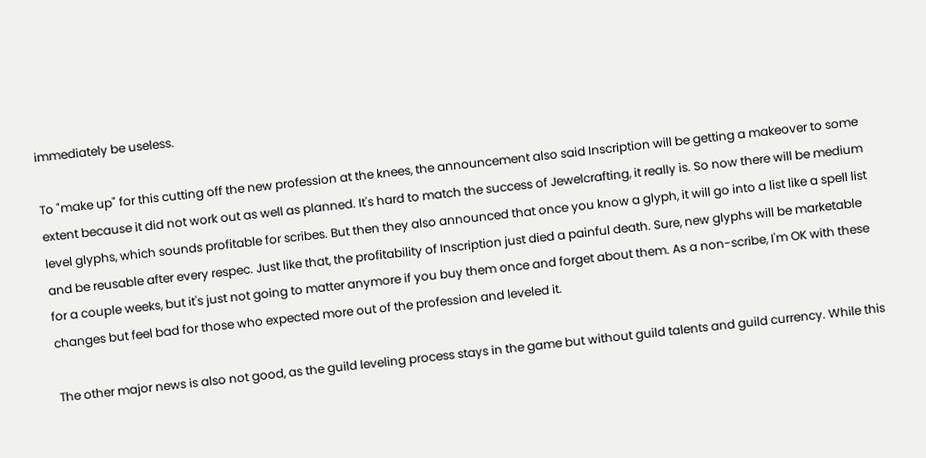immediately be useless.

To "make up" for this cutting off the new profession at the knees, the announcement also said Inscription will be getting a makeover to some extent because it did not work out as well as planned. It's hard to match the success of Jewelcrafting, it really is. So now there will be medium level glyphs, which sounds profitable for scribes. But then they also announced that once you know a glyph, it will go into a list like a spell list and be reusable after every respec. Just like that, the profitability of Inscription just died a painful death. Sure, new glyphs will be marketable for a couple weeks, but it's just not going to matter anymore if you buy them once and forget about them. As a non-scribe, I'm OK with these changes but feel bad for those who expected more out of the profession and leveled it.

The other major news is also not good, as the guild leveling process stays in the game but without guild talents and guild currency. While this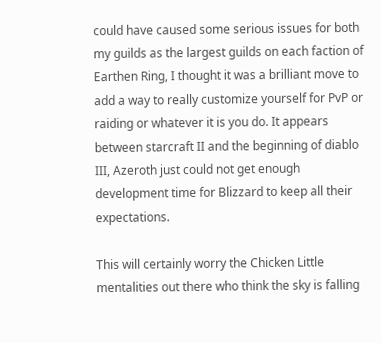could have caused some serious issues for both my guilds as the largest guilds on each faction of Earthen Ring, I thought it was a brilliant move to add a way to really customize yourself for PvP or raiding or whatever it is you do. It appears between starcraft II and the beginning of diablo III, Azeroth just could not get enough development time for Blizzard to keep all their expectations.

This will certainly worry the Chicken Little mentalities out there who think the sky is falling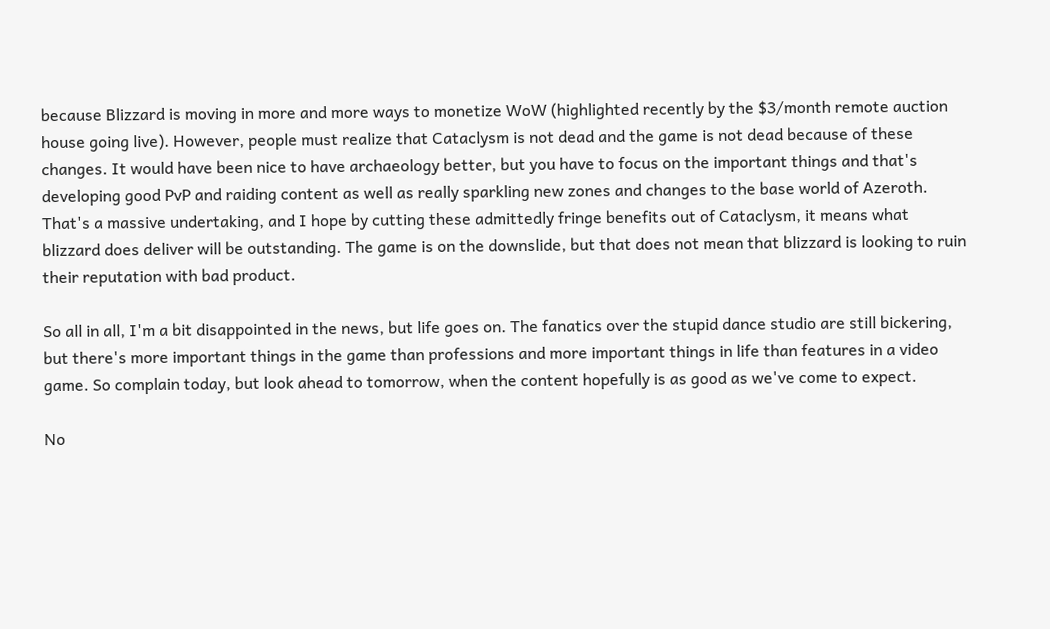because Blizzard is moving in more and more ways to monetize WoW (highlighted recently by the $3/month remote auction house going live). However, people must realize that Cataclysm is not dead and the game is not dead because of these changes. It would have been nice to have archaeology better, but you have to focus on the important things and that's developing good PvP and raiding content as well as really sparkling new zones and changes to the base world of Azeroth. That's a massive undertaking, and I hope by cutting these admittedly fringe benefits out of Cataclysm, it means what blizzard does deliver will be outstanding. The game is on the downslide, but that does not mean that blizzard is looking to ruin their reputation with bad product.

So all in all, I'm a bit disappointed in the news, but life goes on. The fanatics over the stupid dance studio are still bickering, but there's more important things in the game than professions and more important things in life than features in a video game. So complain today, but look ahead to tomorrow, when the content hopefully is as good as we've come to expect.

No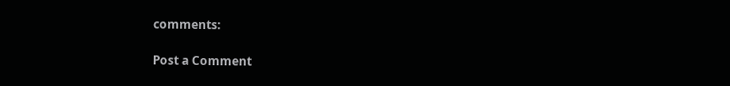comments:

Post a Comment